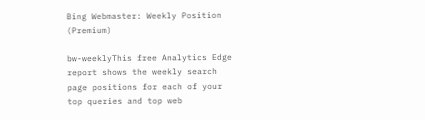Bing Webmaster: Weekly Position (Premium)

bw-weeklyThis free Analytics Edge report shows the weekly search page positions for each of your top queries and top web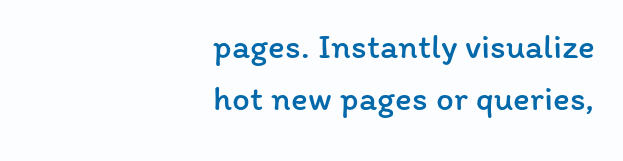pages. Instantly visualize hot new pages or queries,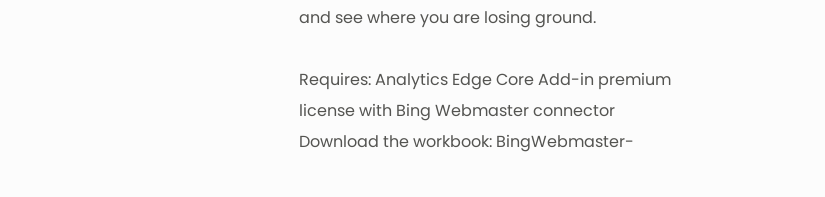and see where you are losing ground.

Requires: Analytics Edge Core Add-in premium license with Bing Webmaster connector
Download the workbook: BingWebmaster-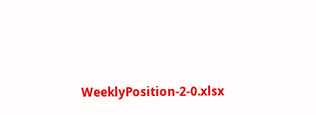WeeklyPosition-2-0.xlsx